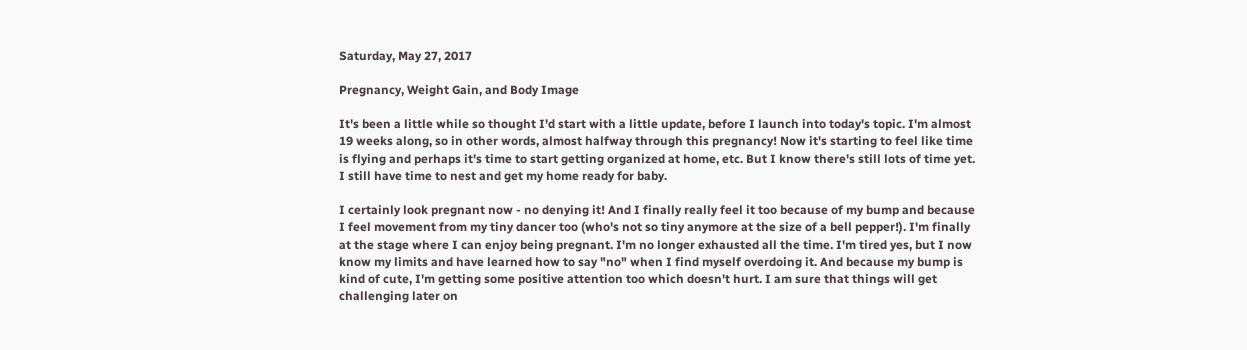Saturday, May 27, 2017

Pregnancy, Weight Gain, and Body Image

It's been a little while so thought I'd start with a little update, before I launch into today's topic. I'm almost 19 weeks along, so in other words, almost halfway through this pregnancy! Now it's starting to feel like time is flying and perhaps it's time to start getting organized at home, etc. But I know there's still lots of time yet. I still have time to nest and get my home ready for baby.

I certainly look pregnant now - no denying it! And I finally really feel it too because of my bump and because I feel movement from my tiny dancer too (who's not so tiny anymore at the size of a bell pepper!). I'm finally at the stage where I can enjoy being pregnant. I'm no longer exhausted all the time. I'm tired yes, but I now know my limits and have learned how to say "no" when I find myself overdoing it. And because my bump is kind of cute, I'm getting some positive attention too which doesn't hurt. I am sure that things will get challenging later on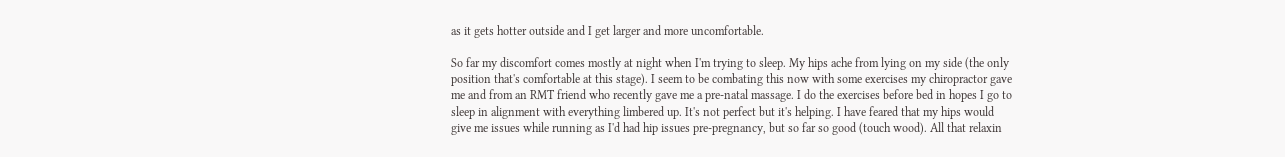as it gets hotter outside and I get larger and more uncomfortable.

So far my discomfort comes mostly at night when I'm trying to sleep. My hips ache from lying on my side (the only position that's comfortable at this stage). I seem to be combating this now with some exercises my chiropractor gave me and from an RMT friend who recently gave me a pre-natal massage. I do the exercises before bed in hopes I go to sleep in alignment with everything limbered up. It's not perfect but it's helping. I have feared that my hips would give me issues while running as I'd had hip issues pre-pregnancy, but so far so good (touch wood). All that relaxin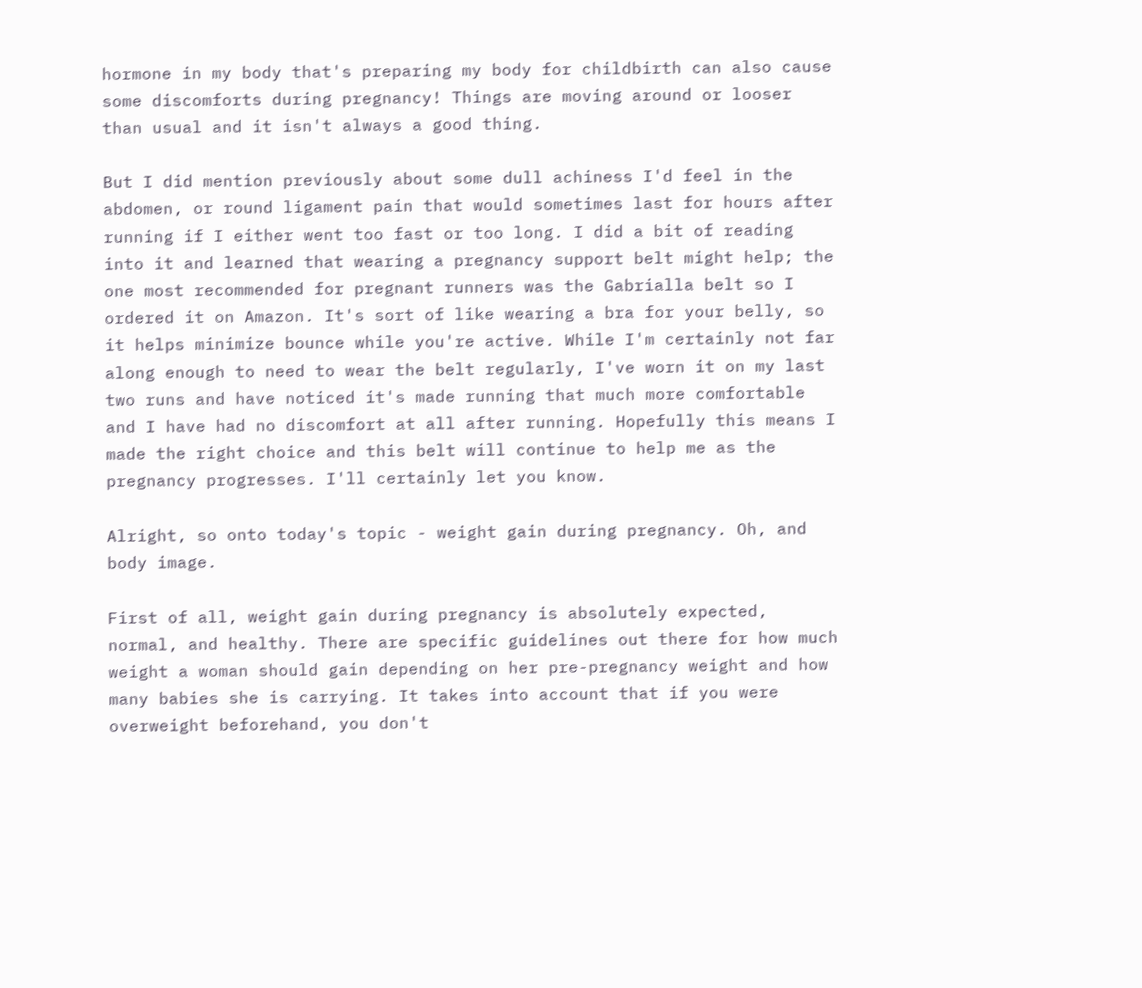hormone in my body that's preparing my body for childbirth can also cause some discomforts during pregnancy! Things are moving around or looser than usual and it isn't always a good thing.

But I did mention previously about some dull achiness I'd feel in the abdomen, or round ligament pain that would sometimes last for hours after running if I either went too fast or too long. I did a bit of reading into it and learned that wearing a pregnancy support belt might help; the one most recommended for pregnant runners was the Gabrialla belt so I ordered it on Amazon. It's sort of like wearing a bra for your belly, so it helps minimize bounce while you're active. While I'm certainly not far along enough to need to wear the belt regularly, I've worn it on my last two runs and have noticed it's made running that much more comfortable and I have had no discomfort at all after running. Hopefully this means I made the right choice and this belt will continue to help me as the pregnancy progresses. I'll certainly let you know.

Alright, so onto today's topic - weight gain during pregnancy. Oh, and body image.

First of all, weight gain during pregnancy is absolutely expected, normal, and healthy. There are specific guidelines out there for how much weight a woman should gain depending on her pre-pregnancy weight and how many babies she is carrying. It takes into account that if you were overweight beforehand, you don't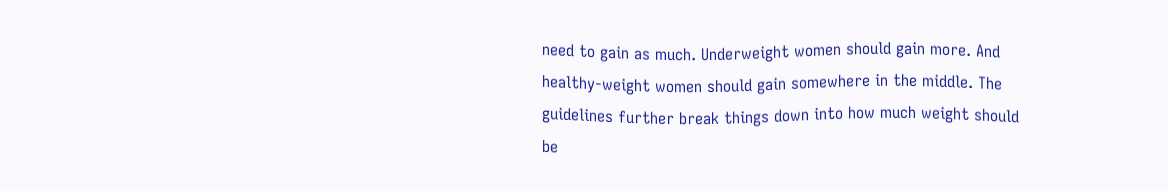need to gain as much. Underweight women should gain more. And healthy-weight women should gain somewhere in the middle. The guidelines further break things down into how much weight should be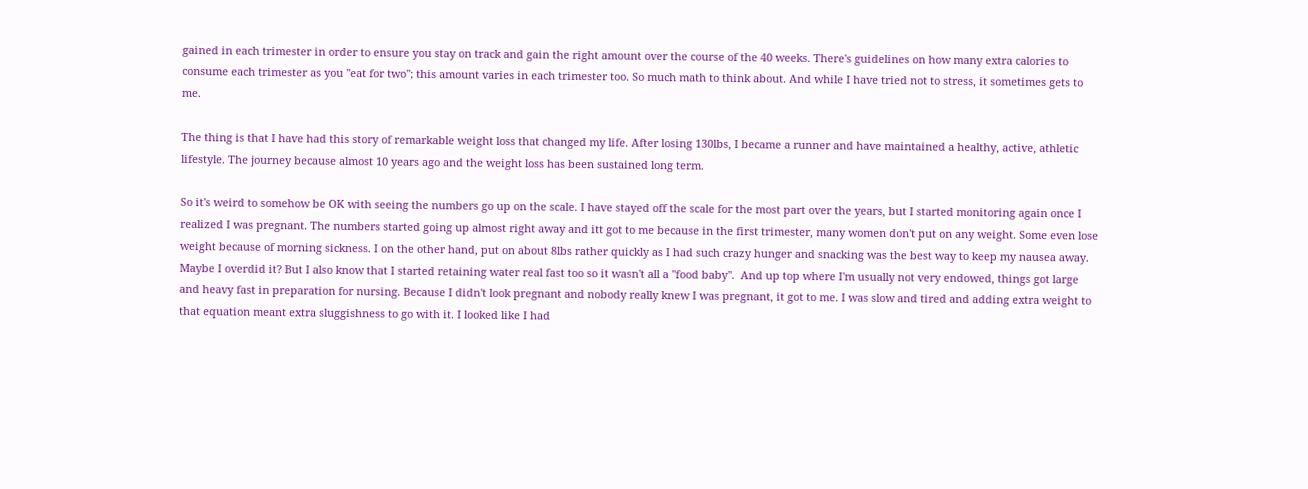gained in each trimester in order to ensure you stay on track and gain the right amount over the course of the 40 weeks. There's guidelines on how many extra calories to consume each trimester as you "eat for two"; this amount varies in each trimester too. So much math to think about. And while I have tried not to stress, it sometimes gets to me.

The thing is that I have had this story of remarkable weight loss that changed my life. After losing 130lbs, I became a runner and have maintained a healthy, active, athletic lifestyle. The journey because almost 10 years ago and the weight loss has been sustained long term.

So it's weird to somehow be OK with seeing the numbers go up on the scale. I have stayed off the scale for the most part over the years, but I started monitoring again once I realized I was pregnant. The numbers started going up almost right away and itt got to me because in the first trimester, many women don't put on any weight. Some even lose weight because of morning sickness. I on the other hand, put on about 8lbs rather quickly as I had such crazy hunger and snacking was the best way to keep my nausea away. Maybe I overdid it? But I also know that I started retaining water real fast too so it wasn't all a "food baby".  And up top where I'm usually not very endowed, things got large and heavy fast in preparation for nursing. Because I didn't look pregnant and nobody really knew I was pregnant, it got to me. I was slow and tired and adding extra weight to that equation meant extra sluggishness to go with it. I looked like I had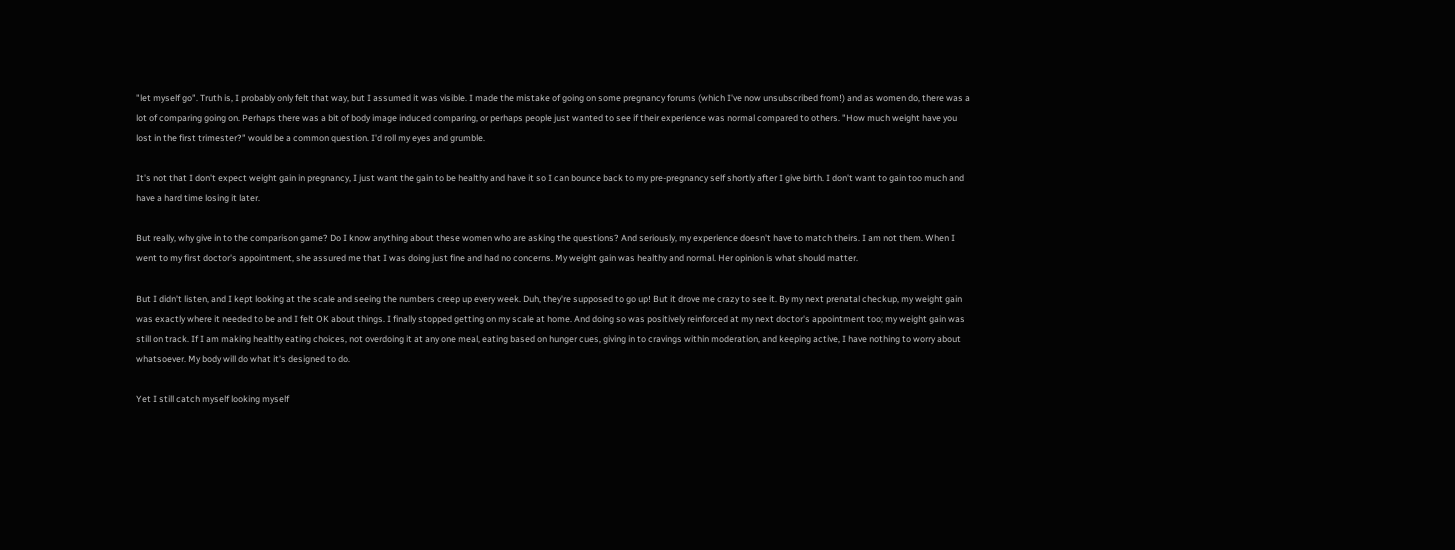"let myself go". Truth is, I probably only felt that way, but I assumed it was visible. I made the mistake of going on some pregnancy forums (which I've now unsubscribed from!) and as women do, there was a lot of comparing going on. Perhaps there was a bit of body image induced comparing, or perhaps people just wanted to see if their experience was normal compared to others. "How much weight have you lost in the first trimester?" would be a common question. I'd roll my eyes and grumble.

It's not that I don't expect weight gain in pregnancy, I just want the gain to be healthy and have it so I can bounce back to my pre-pregnancy self shortly after I give birth. I don't want to gain too much and have a hard time losing it later.

But really, why give in to the comparison game? Do I know anything about these women who are asking the questions? And seriously, my experience doesn't have to match theirs. I am not them. When I went to my first doctor's appointment, she assured me that I was doing just fine and had no concerns. My weight gain was healthy and normal. Her opinion is what should matter.

But I didn't listen, and I kept looking at the scale and seeing the numbers creep up every week. Duh, they're supposed to go up! But it drove me crazy to see it. By my next prenatal checkup, my weight gain was exactly where it needed to be and I felt OK about things. I finally stopped getting on my scale at home. And doing so was positively reinforced at my next doctor's appointment too; my weight gain was still on track. If I am making healthy eating choices, not overdoing it at any one meal, eating based on hunger cues, giving in to cravings within moderation, and keeping active, I have nothing to worry about whatsoever. My body will do what it's designed to do.

Yet I still catch myself looking myself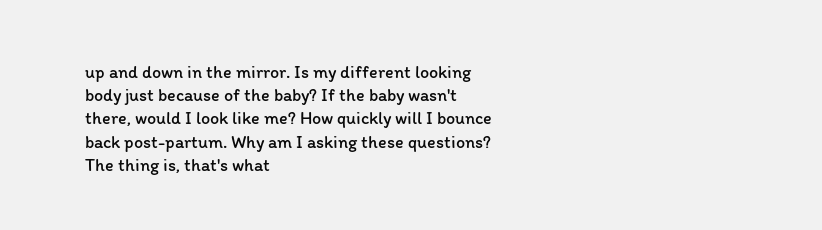up and down in the mirror. Is my different looking body just because of the baby? If the baby wasn't there, would I look like me? How quickly will I bounce back post-partum. Why am I asking these questions? The thing is, that's what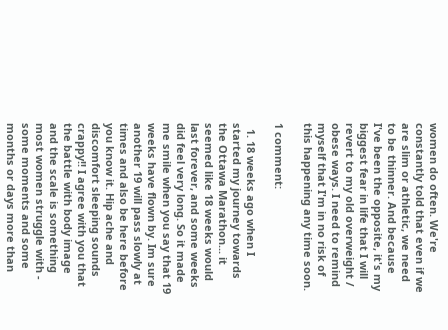women do often. We're constantly told that even if we are slim or athletic, we need to be thinner. And because I've been the opposite, it's my biggest fear in life that I will revert to my old overweight / obese ways. I need to remind myself that I'm in no risk of this happening any time soon.

1 comment:

  1. 18 weeks ago when I started my journey towards the Ottawa Marathon... it seemed like 18 weeks would last forever, and some weeks did feel very long. So it made me smile when you say that 19 weeks have flown by. Im sure another 19 will pass slowly at times and also be here before you know it. Hip ache and discomfort sleeping sounds crappy!! I agree with you that the battle with body image and the scale is something most women struggle with - some moments and some months or days more than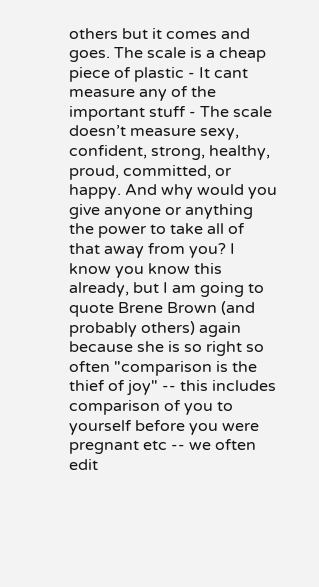others but it comes and goes. The scale is a cheap piece of plastic - It cant measure any of the important stuff - The scale doesn’t measure sexy, confident, strong, healthy, proud, committed, or happy. And why would you give anyone or anything the power to take all of that away from you? I know you know this already, but I am going to quote Brene Brown (and probably others) again because she is so right so often "comparison is the thief of joy" -- this includes comparison of you to yourself before you were pregnant etc -- we often edit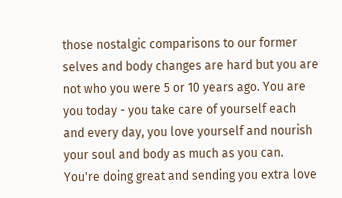those nostalgic comparisons to our former selves and body changes are hard but you are not who you were 5 or 10 years ago. You are you today - you take care of yourself each and every day, you love yourself and nourish your soul and body as much as you can. You're doing great and sending you extra love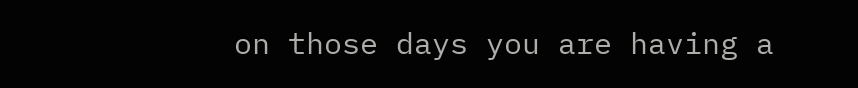on those days you are having a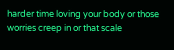harder time loving your body or those worries creep in or that scale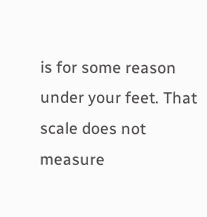is for some reason under your feet. That scale does not measure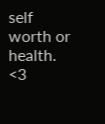self worth or health. <3